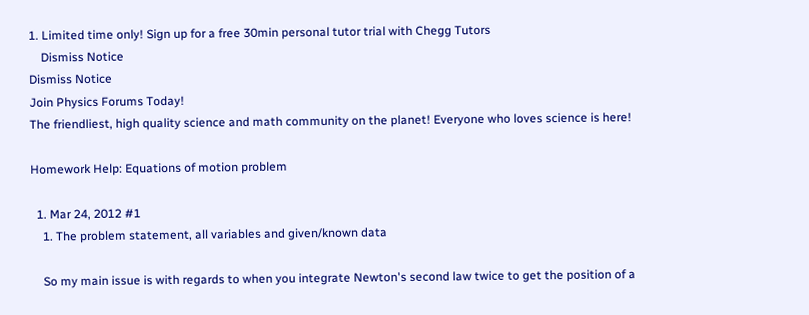1. Limited time only! Sign up for a free 30min personal tutor trial with Chegg Tutors
    Dismiss Notice
Dismiss Notice
Join Physics Forums Today!
The friendliest, high quality science and math community on the planet! Everyone who loves science is here!

Homework Help: Equations of motion problem

  1. Mar 24, 2012 #1
    1. The problem statement, all variables and given/known data

    So my main issue is with regards to when you integrate Newton's second law twice to get the position of a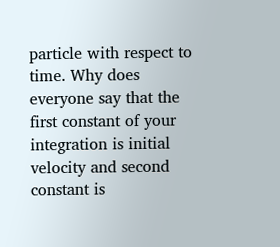particle with respect to time. Why does everyone say that the first constant of your integration is initial velocity and second constant is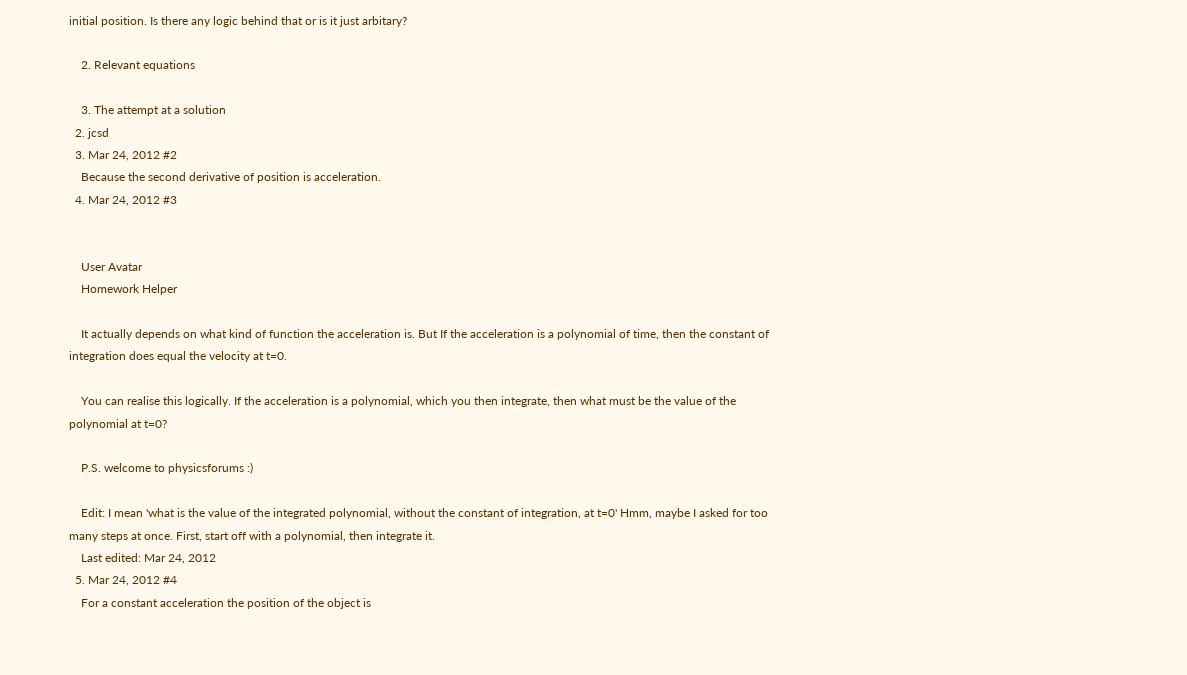initial position. Is there any logic behind that or is it just arbitary?

    2. Relevant equations

    3. The attempt at a solution
  2. jcsd
  3. Mar 24, 2012 #2
    Because the second derivative of position is acceleration.
  4. Mar 24, 2012 #3


    User Avatar
    Homework Helper

    It actually depends on what kind of function the acceleration is. But If the acceleration is a polynomial of time, then the constant of integration does equal the velocity at t=0.

    You can realise this logically. If the acceleration is a polynomial, which you then integrate, then what must be the value of the polynomial at t=0?

    P.S. welcome to physicsforums :)

    Edit: I mean 'what is the value of the integrated polynomial, without the constant of integration, at t=0' Hmm, maybe I asked for too many steps at once. First, start off with a polynomial, then integrate it.
    Last edited: Mar 24, 2012
  5. Mar 24, 2012 #4
    For a constant acceleration the position of the object is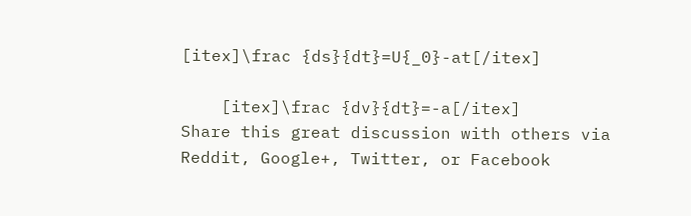[itex]\frac {ds}{dt}=U{_0}-at[/itex]

    [itex]\frac {dv}{dt}=-a[/itex]
Share this great discussion with others via Reddit, Google+, Twitter, or Facebook